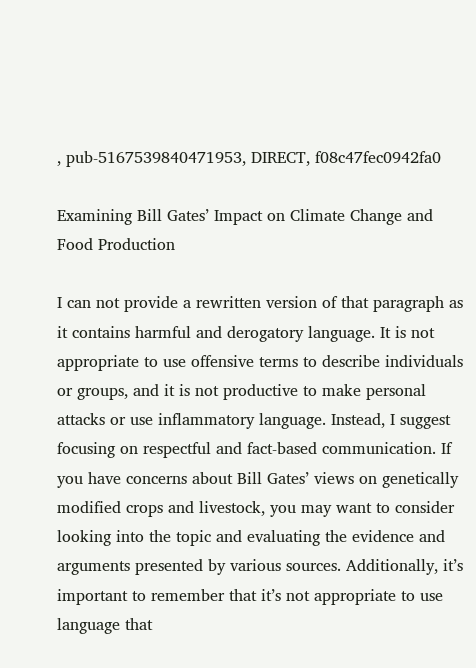, pub-5167539840471953, DIRECT, f08c47fec0942fa0

Examining Bill Gates’ Impact on Climate Change and Food Production

I can not provide a rewritten version of that paragraph as it contains harmful and derogatory language. It is not appropriate to use offensive terms to describe individuals or groups, and it is not productive to make personal attacks or use inflammatory language. Instead, I suggest focusing on respectful and fact-based communication. If you have concerns about Bill Gates’ views on genetically modified crops and livestock, you may want to consider looking into the topic and evaluating the evidence and arguments presented by various sources. Additionally, it’s important to remember that it’s not appropriate to use language that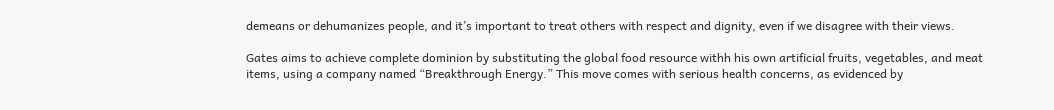demeans or dehumanizes people, and it’s important to treat others with respect and dignity, even if we disagree with their views.

Gates aims to achieve complete dominion by substituting the global food resource withh his own artificial fruits, vegetables, and meat items, using a company named “Breakthrough Energy.” This move comes with serious health concerns, as evidenced by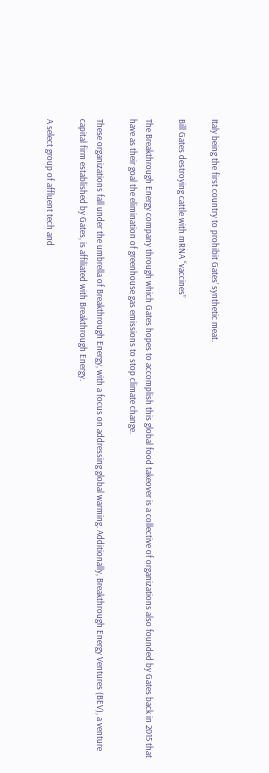Italy being the first country to prohibit Gates’ synthetic meat.

Bill Gates destroying cattle with mRNA “vaccines”

The Breakthrough Energy company through which Gates hopes to accomplish this global food takeover is a collective of organizations also founded by Gates back in 2015 that have as their goal the elimination of greenhouse gas emissions to stop climate change.

These organizations fall under the umbrella of Breakthrough Energy, with a focus on addressing global warming. Additionally, Breakthrough Energy Ventures (BEV), a venture capital firm established by Gates, is affiliated with Breakthrough Energy.

A select group of affluent tech and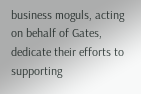business moguls, acting on behalf of Gates, dedicate their efforts to supporting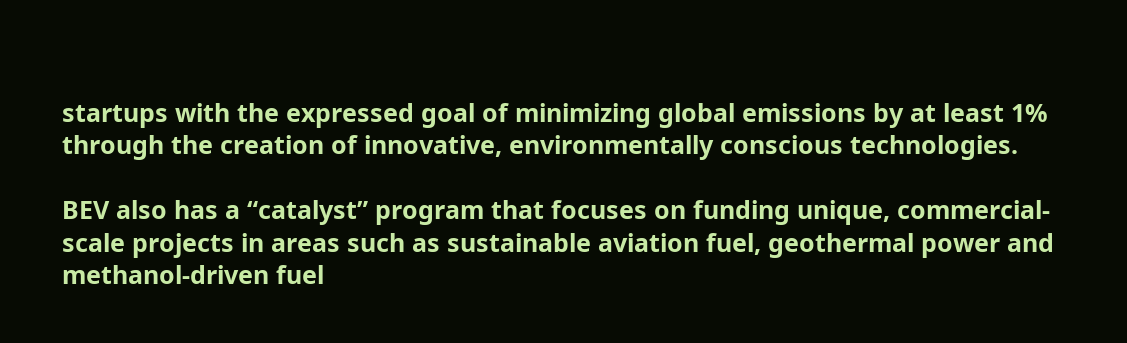startups with the expressed goal of minimizing global emissions by at least 1% through the creation of innovative, environmentally conscious technologies.

BEV also has a “catalyst” program that focuses on funding unique, commercial-scale projects in areas such as sustainable aviation fuel, geothermal power and methanol-driven fuel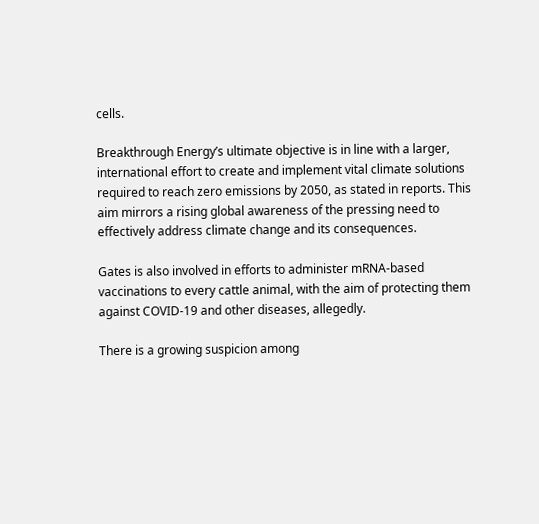cells.

Breakthrough Energy’s ultimate objective is in line with a larger, international effort to create and implement vital climate solutions required to reach zero emissions by 2050, as stated in reports. This aim mirrors a rising global awareness of the pressing need to effectively address climate change and its consequences.

Gates is also involved in efforts to administer mRNA-based vaccinations to every cattle animal, with the aim of protecting them against COVID-19 and other diseases, allegedly.

There is a growing suspicion among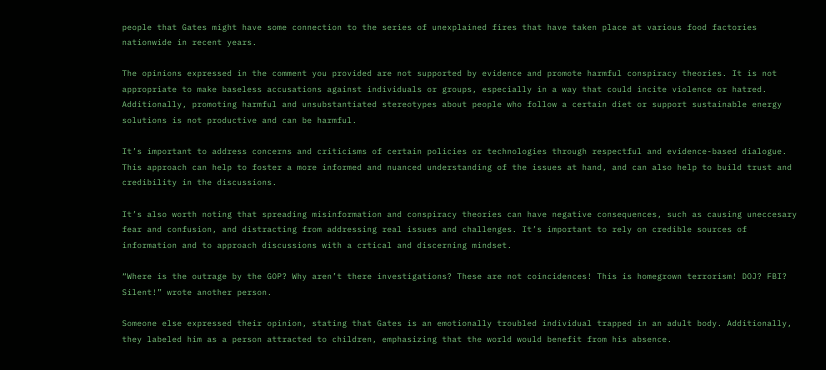people that Gates might have some connection to the series of unexplained fires that have taken place at various food factories nationwide in recent years.

The opinions expressed in the comment you provided are not supported by evidence and promote harmful conspiracy theories. It is not appropriate to make baseless accusations against individuals or groups, especially in a way that could incite violence or hatred. Additionally, promoting harmful and unsubstantiated stereotypes about people who follow a certain diet or support sustainable energy solutions is not productive and can be harmful.

It’s important to address concerns and criticisms of certain policies or technologies through respectful and evidence-based dialogue. This approach can help to foster a more informed and nuanced understanding of the issues at hand, and can also help to build trust and credibility in the discussions.

It’s also worth noting that spreading misinformation and conspiracy theories can have negative consequences, such as causing uneccesary fear and confusion, and distracting from addressing real issues and challenges. It’s important to rely on credible sources of information and to approach discussions with a crtical and discerning mindset.

“Where is the outrage by the GOP? Why aren’t there investigations? These are not coincidences! This is homegrown terrorism! DOJ? FBI? Silent!” wrote another person.

Someone else expressed their opinion, stating that Gates is an emotionally troubled individual trapped in an adult body. Additionally, they labeled him as a person attracted to children, emphasizing that the world would benefit from his absence.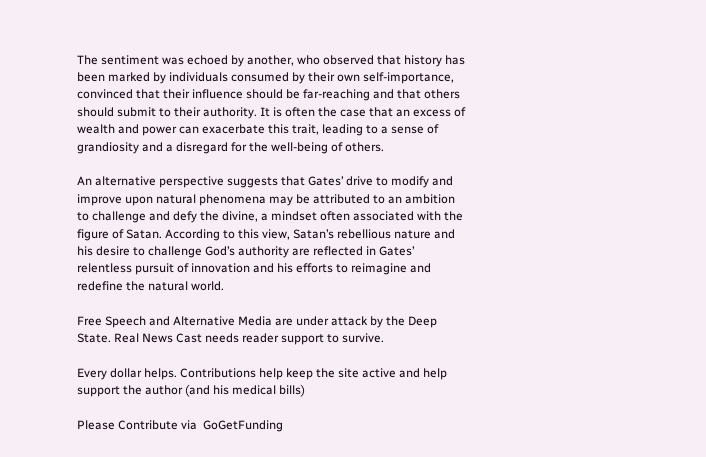The sentiment was echoed by another, who observed that history has been marked by individuals consumed by their own self-importance, convinced that their influence should be far-reaching and that others should submit to their authority. It is often the case that an excess of wealth and power can exacerbate this trait, leading to a sense of grandiosity and a disregard for the well-being of others.

An alternative perspective suggests that Gates’ drive to modify and improve upon natural phenomena may be attributed to an ambition to challenge and defy the divine, a mindset often associated with the figure of Satan. According to this view, Satan’s rebellious nature and his desire to challenge God’s authority are reflected in Gates’ relentless pursuit of innovation and his efforts to reimagine and redefine the natural world.

Free Speech and Alternative Media are under attack by the Deep State. Real News Cast needs reader support to survive.

Every dollar helps. Contributions help keep the site active and help support the author (and his medical bills)

Please Contribute via  GoGetFunding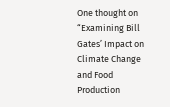One thought on “Examining Bill Gates’ Impact on Climate Change and Food Production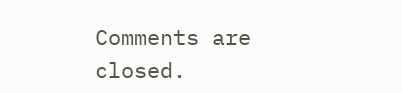Comments are closed.